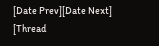[Date Prev][Date Next] [Thread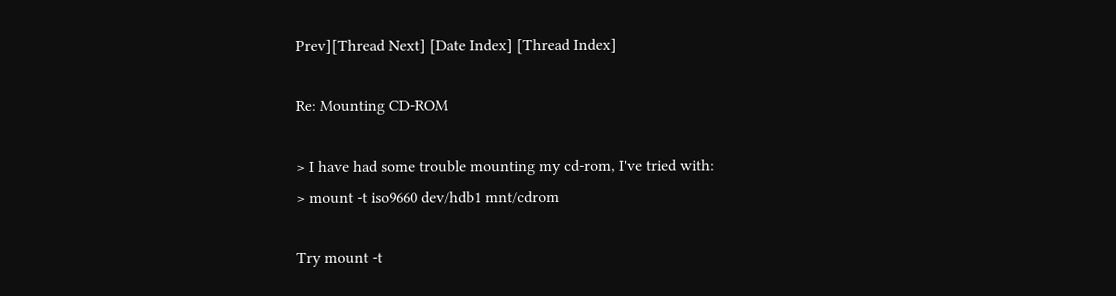Prev][Thread Next] [Date Index] [Thread Index]

Re: Mounting CD-ROM

> I have had some trouble mounting my cd-rom, I've tried with:
> mount -t iso9660 dev/hdb1 mnt/cdrom

Try mount -t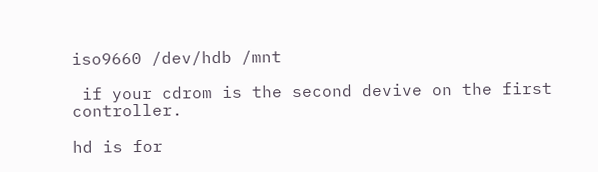iso9660 /dev/hdb /mnt

 if your cdrom is the second devive on the first controller.

hd is for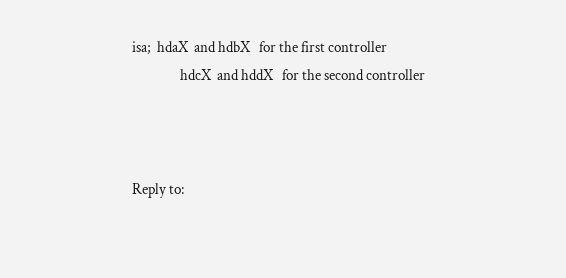isa;  hdaX  and hdbX   for the first controller
                hdcX  and hddX   for the second controller



Reply to: